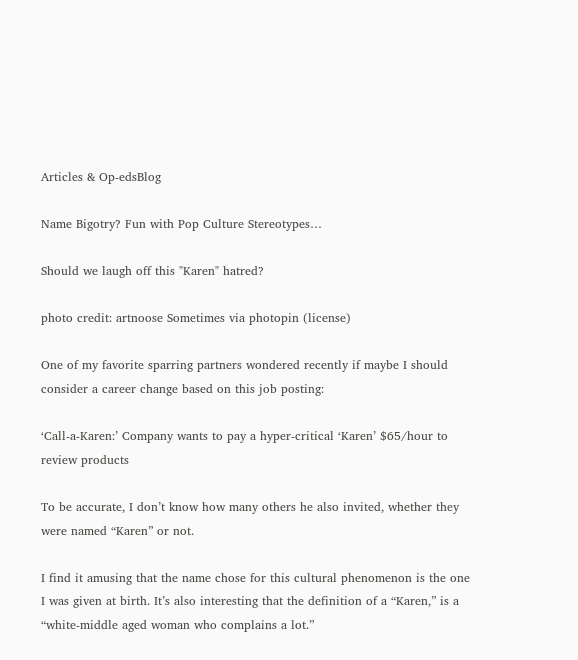Articles & Op-edsBlog

Name Bigotry? Fun with Pop Culture Stereotypes…

Should we laugh off this "Karen" hatred?

photo credit: artnoose Sometimes via photopin (license)

One of my favorite sparring partners wondered recently if maybe I should consider a career change based on this job posting:

‘Call-a-Karen:’ Company wants to pay a hyper-critical ‘Karen’ $65/hour to review products

To be accurate, I don’t know how many others he also invited, whether they were named “Karen” or not.

I find it amusing that the name chose for this cultural phenomenon is the one I was given at birth. It’s also interesting that the definition of a “Karen,” is a “white-middle aged woman who complains a lot.”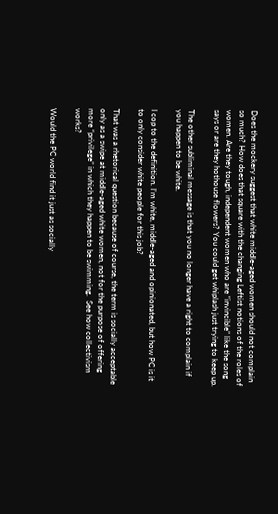Does the mockery suggest that white middle-aged women should not complain so much? How does that square with the changing Leftist notions of the roles of women. Are they tough, independent women who are “invincible” like the song says or are they hothouse flowers? You could get whiplash just trying to keep up.

The other subliminal message is that you no longer have a right to complain if you happen to be white.

I cop to the definition. I’m white, middle-aged and opinionated, but how PC is it to only consider white people for this job?

That was a rhetorical question because of course, the term is socially acceptable only as a swipe at middle-aged white women, not for the purpose of offering more “privilege” in which they happen to be swimming.  See how collectivism works?

Would the PC world find it just as socially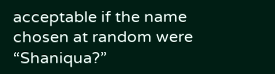acceptable if the name chosen at random were “Shaniqua?”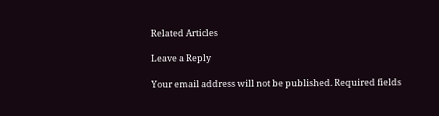Related Articles

Leave a Reply

Your email address will not be published. Required fields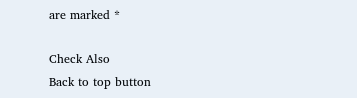are marked *

Check Also
Back to top button